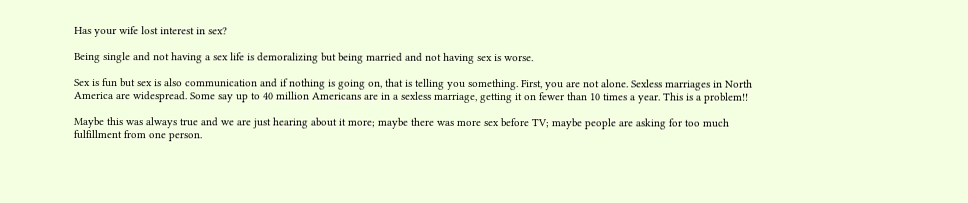Has your wife lost interest in sex?

Being single and not having a sex life is demoralizing but being married and not having sex is worse.

Sex is fun but sex is also communication and if nothing is going on, that is telling you something. First, you are not alone. Sexless marriages in North America are widespread. Some say up to 40 million Americans are in a sexless marriage, getting it on fewer than 10 times a year. This is a problem!!

Maybe this was always true and we are just hearing about it more; maybe there was more sex before TV; maybe people are asking for too much fulfillment from one person.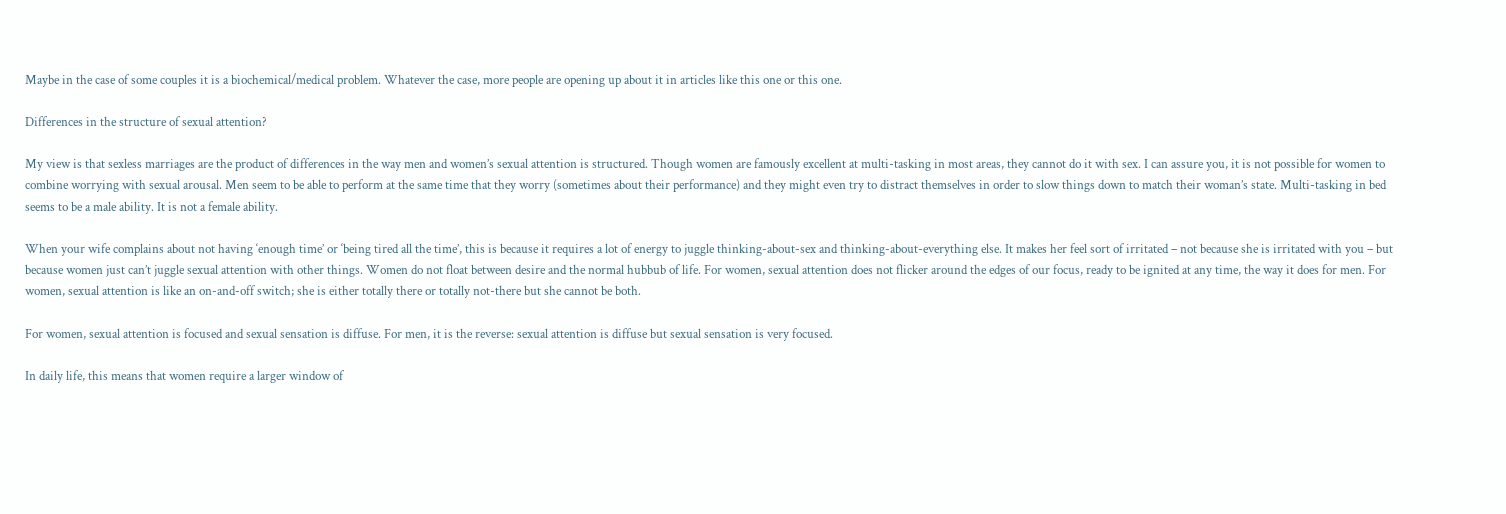Maybe in the case of some couples it is a biochemical/medical problem. Whatever the case, more people are opening up about it in articles like this one or this one.

Differences in the structure of sexual attention?

My view is that sexless marriages are the product of differences in the way men and women’s sexual attention is structured. Though women are famously excellent at multi-tasking in most areas, they cannot do it with sex. I can assure you, it is not possible for women to combine worrying with sexual arousal. Men seem to be able to perform at the same time that they worry (sometimes about their performance) and they might even try to distract themselves in order to slow things down to match their woman’s state. Multi-tasking in bed seems to be a male ability. It is not a female ability.

When your wife complains about not having ‘enough time’ or ‘being tired all the time’, this is because it requires a lot of energy to juggle thinking-about-sex and thinking-about-everything else. It makes her feel sort of irritated – not because she is irritated with you – but because women just can’t juggle sexual attention with other things. Women do not float between desire and the normal hubbub of life. For women, sexual attention does not flicker around the edges of our focus, ready to be ignited at any time, the way it does for men. For women, sexual attention is like an on-and-off switch; she is either totally there or totally not-there but she cannot be both.

For women, sexual attention is focused and sexual sensation is diffuse. For men, it is the reverse: sexual attention is diffuse but sexual sensation is very focused.

In daily life, this means that women require a larger window of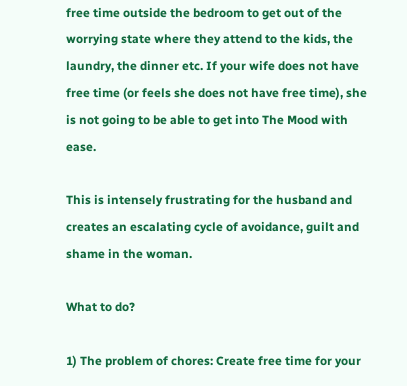free time outside the bedroom to get out of the worrying state where they attend to the kids, the laundry, the dinner etc. If your wife does not have free time (or feels she does not have free time), she is not going to be able to get into The Mood with ease.

This is intensely frustrating for the husband and creates an escalating cycle of avoidance, guilt and shame in the woman.

What to do?

1) The problem of chores: Create free time for your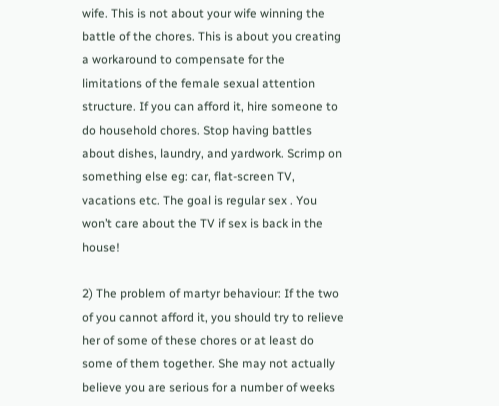wife. This is not about your wife winning the battle of the chores. This is about you creating a workaround to compensate for the limitations of the female sexual attention structure. If you can afford it, hire someone to do household chores. Stop having battles about dishes, laundry, and yardwork. Scrimp on something else eg: car, flat-screen TV, vacations etc. The goal is regular sex . You won’t care about the TV if sex is back in the house!

2) The problem of martyr behaviour: If the two of you cannot afford it, you should try to relieve her of some of these chores or at least do some of them together. She may not actually believe you are serious for a number of weeks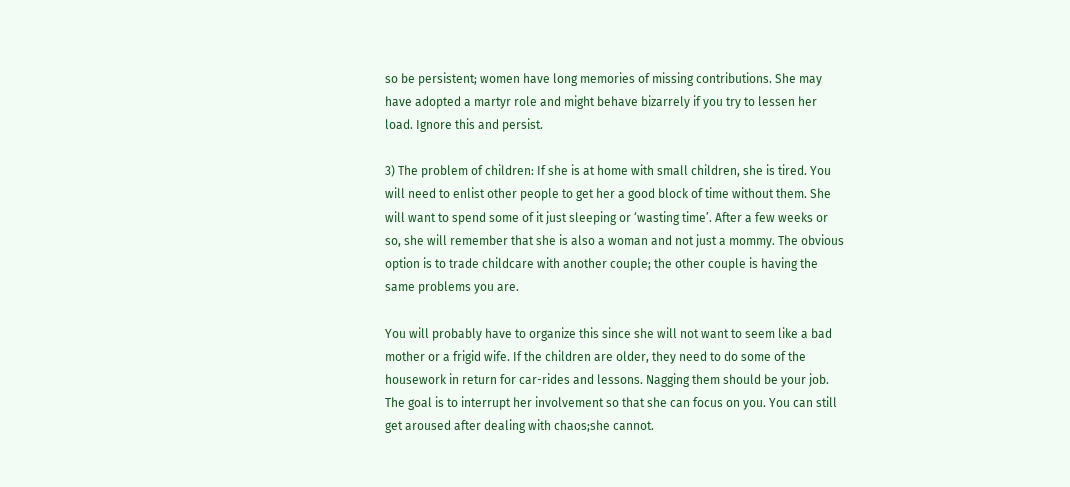so be persistent; women have long memories of missing contributions. She may have adopted a martyr role and might behave bizarrely if you try to lessen her load. Ignore this and persist.

3) The problem of children: If she is at home with small children, she is tired. You will need to enlist other people to get her a good block of time without them. She will want to spend some of it just sleeping or ‘wasting time’. After a few weeks or so, she will remember that she is also a woman and not just a mommy. The obvious option is to trade childcare with another couple; the other couple is having the same problems you are.

You will probably have to organize this since she will not want to seem like a bad mother or a frigid wife. If the children are older, they need to do some of the housework in return for car-rides and lessons. Nagging them should be your job. The goal is to interrupt her involvement so that she can focus on you. You can still get aroused after dealing with chaos;she cannot.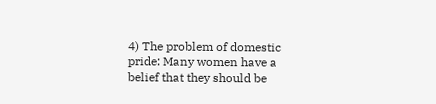4) The problem of domestic pride: Many women have a belief that they should be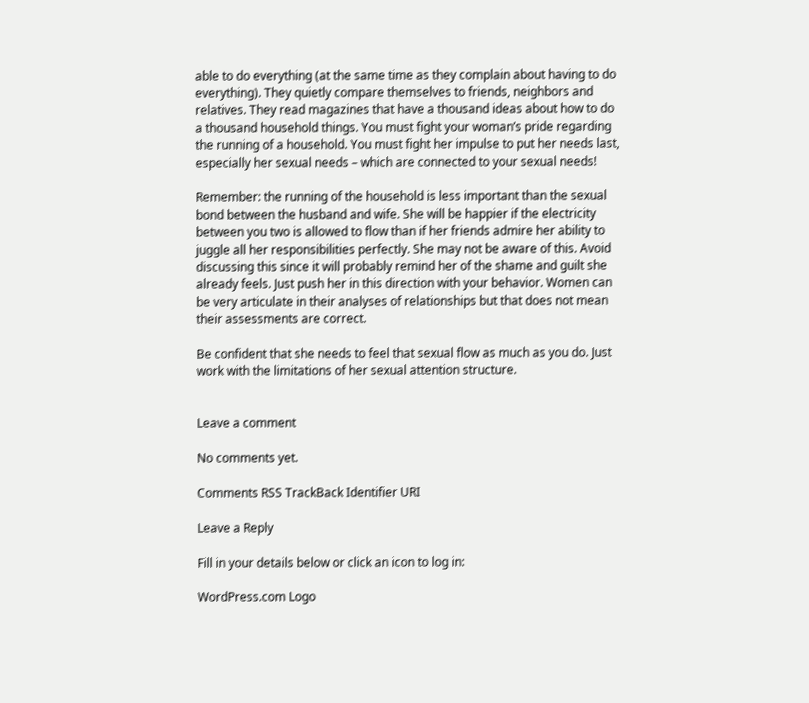able to do everything (at the same time as they complain about having to do everything). They quietly compare themselves to friends, neighbors and relatives. They read magazines that have a thousand ideas about how to do a thousand household things. You must fight your woman’s pride regarding the running of a household. You must fight her impulse to put her needs last, especially her sexual needs – which are connected to your sexual needs!

Remember: the running of the household is less important than the sexual bond between the husband and wife. She will be happier if the electricity between you two is allowed to flow than if her friends admire her ability to juggle all her responsibilities perfectly. She may not be aware of this. Avoid discussing this since it will probably remind her of the shame and guilt she already feels. Just push her in this direction with your behavior. Women can be very articulate in their analyses of relationships but that does not mean their assessments are correct.

Be confident that she needs to feel that sexual flow as much as you do. Just work with the limitations of her sexual attention structure.


Leave a comment

No comments yet.

Comments RSS TrackBack Identifier URI

Leave a Reply

Fill in your details below or click an icon to log in:

WordPress.com Logo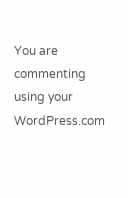You are commenting using your WordPress.com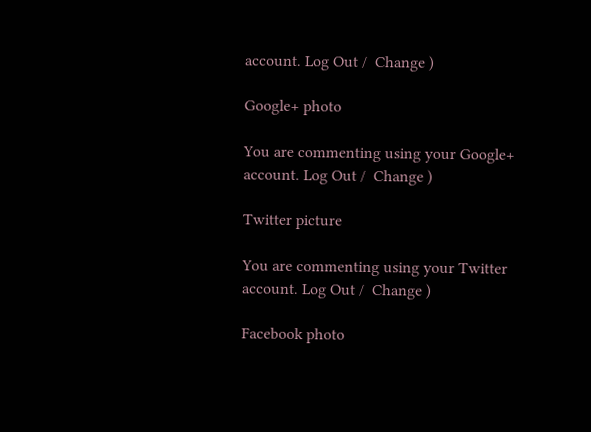account. Log Out /  Change )

Google+ photo

You are commenting using your Google+ account. Log Out /  Change )

Twitter picture

You are commenting using your Twitter account. Log Out /  Change )

Facebook photo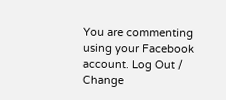You are commenting using your Facebook account. Log Out /  Change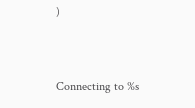)


Connecting to %s